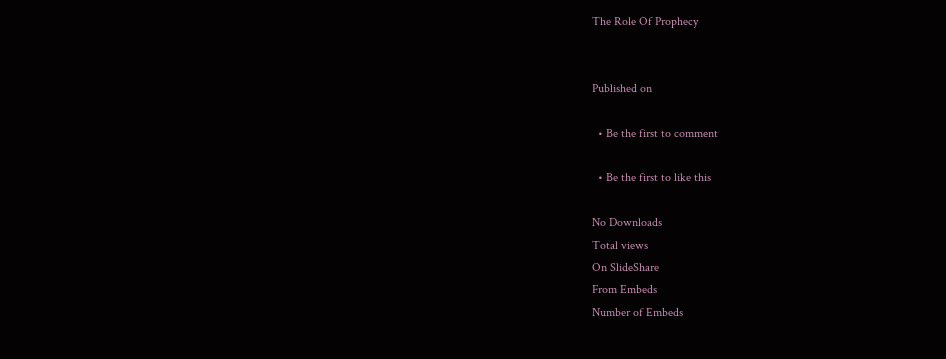The Role Of Prophecy


Published on

  • Be the first to comment

  • Be the first to like this

No Downloads
Total views
On SlideShare
From Embeds
Number of Embeds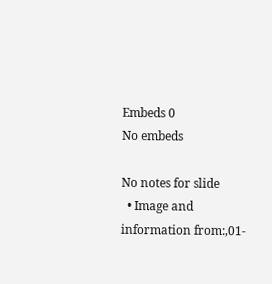Embeds 0
No embeds

No notes for slide
  • Image and information from:,01-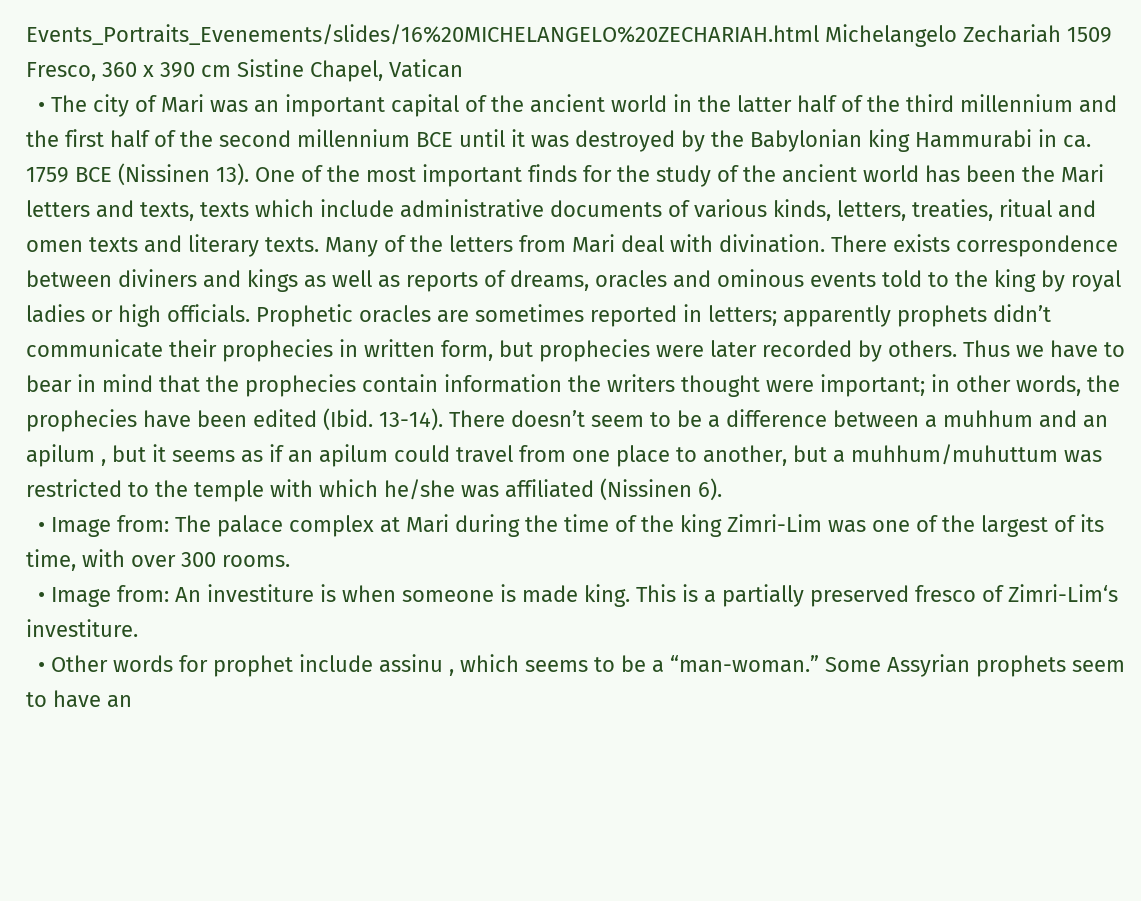Events_Portraits_Evenements/slides/16%20MICHELANGELO%20ZECHARIAH.html Michelangelo Zechariah 1509 Fresco, 360 x 390 cm Sistine Chapel, Vatican
  • The city of Mari was an important capital of the ancient world in the latter half of the third millennium and the first half of the second millennium BCE until it was destroyed by the Babylonian king Hammurabi in ca. 1759 BCE (Nissinen 13). One of the most important finds for the study of the ancient world has been the Mari letters and texts, texts which include administrative documents of various kinds, letters, treaties, ritual and omen texts and literary texts. Many of the letters from Mari deal with divination. There exists correspondence between diviners and kings as well as reports of dreams, oracles and ominous events told to the king by royal ladies or high officials. Prophetic oracles are sometimes reported in letters; apparently prophets didn’t communicate their prophecies in written form, but prophecies were later recorded by others. Thus we have to bear in mind that the prophecies contain information the writers thought were important; in other words, the prophecies have been edited (Ibid. 13-14). There doesn’t seem to be a difference between a muhhum and an apilum , but it seems as if an apilum could travel from one place to another, but a muhhum/muhuttum was restricted to the temple with which he/she was affiliated (Nissinen 6).
  • Image from: The palace complex at Mari during the time of the king Zimri-Lim was one of the largest of its time, with over 300 rooms.
  • Image from: An investiture is when someone is made king. This is a partially preserved fresco of Zimri-Lim‘s investiture.
  • Other words for prophet include assinu , which seems to be a “man-woman.” Some Assyrian prophets seem to have an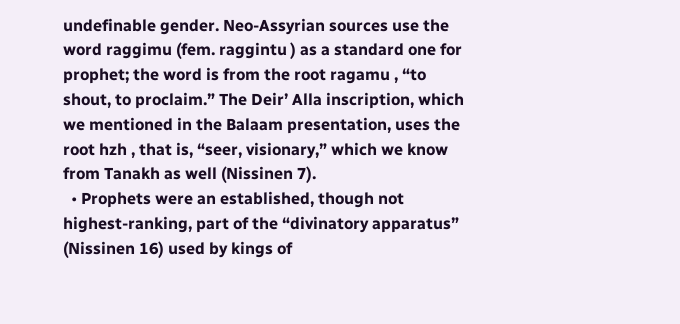undefinable gender. Neo-Assyrian sources use the word raggimu (fem. raggintu ) as a standard one for prophet; the word is from the root ragamu , “to shout, to proclaim.” The Deir’ Alla inscription, which we mentioned in the Balaam presentation, uses the root hzh , that is, “seer, visionary,” which we know from Tanakh as well (Nissinen 7).
  • Prophets were an established, though not highest-ranking, part of the “divinatory apparatus” (Nissinen 16) used by kings of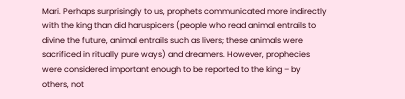Mari. Perhaps surprisingly to us, prophets communicated more indirectly with the king than did haruspicers (people who read animal entrails to divine the future, animal entrails such as livers; these animals were sacrificed in ritually pure ways) and dreamers. However, prophecies were considered important enough to be reported to the king – by others, not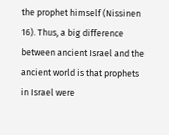the prophet himself (Nissinen 16). Thus, a big difference between ancient Israel and the ancient world is that prophets in Israel were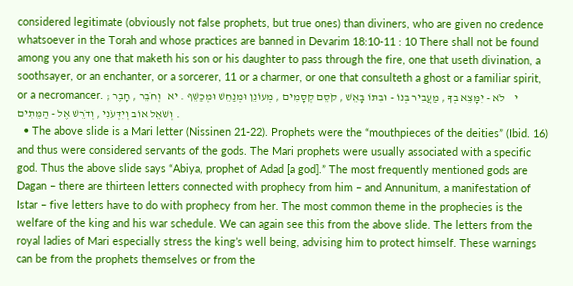considered legitimate (obviously not false prophets, but true ones) than diviners, who are given no credence whatsoever in the Torah and whose practices are banned in Devarim 18:10-11 : 10 There shall not be found among you any one that maketh his son or his daughter to pass through the fire, one that useth divination, a soothsayer, or an enchanter, or a sorcerer, 11 or a charmer, or one that consulteth a ghost or a familiar spirit, or a necromancer. י    לֹא - יִמָּצֵא בְךָ , מַעֲבִיר בְּנוֹ - וּבִתּוֹ בָּאֵשׁ , קֹסֵם קְסָמִים , מְעוֹנֵן וּמְנַחֵשׁ וּמְכַשֵּׁף . יא   וְחֹבֵר , חָבֶר ; וְשֹׁאֵל אוֹב וְיִדְּעֹנִי , וְדֹרֵשׁ אֶל - הַמֵּתִים .
  • The above slide is a Mari letter (Nissinen 21-22). Prophets were the “mouthpieces of the deities” (Ibid. 16) and thus were considered servants of the gods. The Mari prophets were usually associated with a specific god. Thus the above slide says “Abiya, prophet of Adad [a god].” The most frequently mentioned gods are Dagan – there are thirteen letters connected with prophecy from him – and Annunitum, a manifestation of Istar – five letters have to do with prophecy from her. The most common theme in the prophecies is the welfare of the king and his war schedule. We can again see this from the above slide. The letters from the royal ladies of Mari especially stress the king’s well being, advising him to protect himself. These warnings can be from the prophets themselves or from the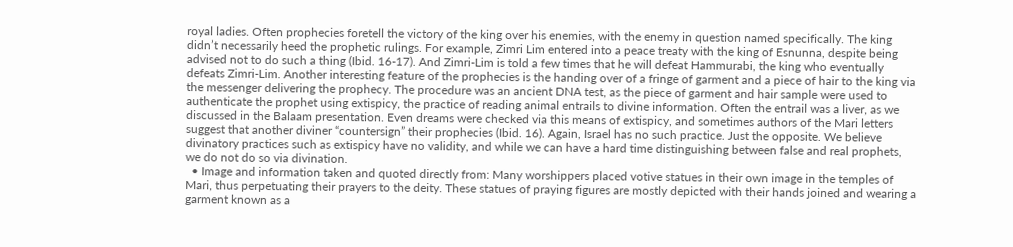royal ladies. Often prophecies foretell the victory of the king over his enemies, with the enemy in question named specifically. The king didn’t necessarily heed the prophetic rulings. For example, Zimri Lim entered into a peace treaty with the king of Esnunna, despite being advised not to do such a thing (Ibid. 16-17). And Zimri-Lim is told a few times that he will defeat Hammurabi, the king who eventually defeats Zimri-Lim. Another interesting feature of the prophecies is the handing over of a fringe of garment and a piece of hair to the king via the messenger delivering the prophecy. The procedure was an ancient DNA test, as the piece of garment and hair sample were used to authenticate the prophet using extispicy, the practice of reading animal entrails to divine information. Often the entrail was a liver, as we discussed in the Balaam presentation. Even dreams were checked via this means of extispicy, and sometimes authors of the Mari letters suggest that another diviner “countersign” their prophecies (Ibid. 16). Again, Israel has no such practice. Just the opposite. We believe divinatory practices such as extispicy have no validity, and while we can have a hard time distinguishing between false and real prophets, we do not do so via divination.
  • Image and information taken and quoted directly from: Many worshippers placed votive statues in their own image in the temples of Mari, thus perpetuating their prayers to the deity. These statues of praying figures are mostly depicted with their hands joined and wearing a garment known as a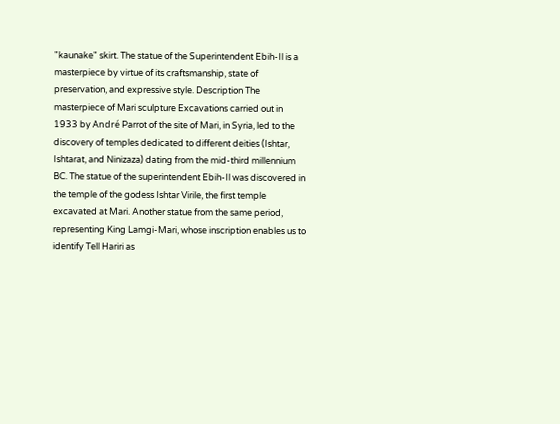"kaunake" skirt. The statue of the Superintendent Ebih-Il is a masterpiece by virtue of its craftsmanship, state of preservation, and expressive style. Description The masterpiece of Mari sculpture Excavations carried out in 1933 by André Parrot of the site of Mari, in Syria, led to the discovery of temples dedicated to different deities (Ishtar, Ishtarat, and Ninizaza) dating from the mid-third millennium BC. The statue of the superintendent Ebih-Il was discovered in the temple of the godess Ishtar Virile, the first temple excavated at Mari. Another statue from the same period, representing King Lamgi-Mari, whose inscription enables us to identify Tell Hariri as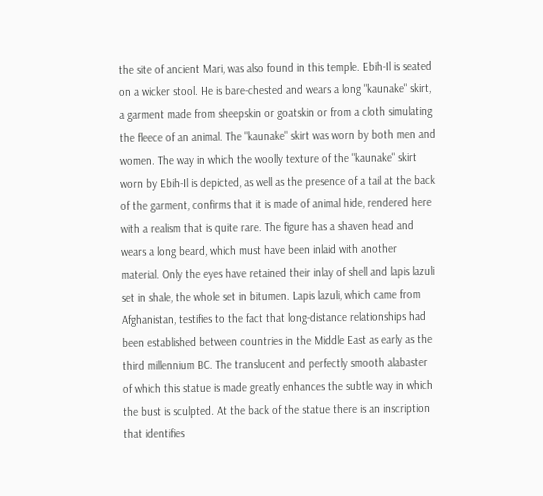the site of ancient Mari, was also found in this temple. Ebih-Il is seated on a wicker stool. He is bare-chested and wears a long "kaunake" skirt, a garment made from sheepskin or goatskin or from a cloth simulating the fleece of an animal. The "kaunake" skirt was worn by both men and women. The way in which the woolly texture of the "kaunake" skirt worn by Ebih-Il is depicted, as well as the presence of a tail at the back of the garment, confirms that it is made of animal hide, rendered here with a realism that is quite rare. The figure has a shaven head and wears a long beard, which must have been inlaid with another material. Only the eyes have retained their inlay of shell and lapis lazuli set in shale, the whole set in bitumen. Lapis lazuli, which came from Afghanistan, testifies to the fact that long-distance relationships had been established between countries in the Middle East as early as the third millennium BC. The translucent and perfectly smooth alabaster of which this statue is made greatly enhances the subtle way in which the bust is sculpted. At the back of the statue there is an inscription that identifies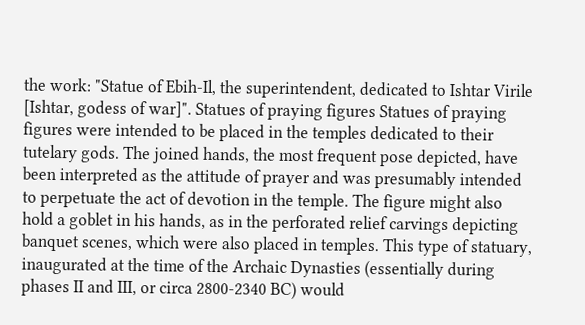the work: "Statue of Ebih-Il, the superintendent, dedicated to Ishtar Virile [Ishtar, godess of war]". Statues of praying figures Statues of praying figures were intended to be placed in the temples dedicated to their tutelary gods. The joined hands, the most frequent pose depicted, have been interpreted as the attitude of prayer and was presumably intended to perpetuate the act of devotion in the temple. The figure might also hold a goblet in his hands, as in the perforated relief carvings depicting banquet scenes, which were also placed in temples. This type of statuary, inaugurated at the time of the Archaic Dynasties (essentially during phases II and III, or circa 2800-2340 BC) would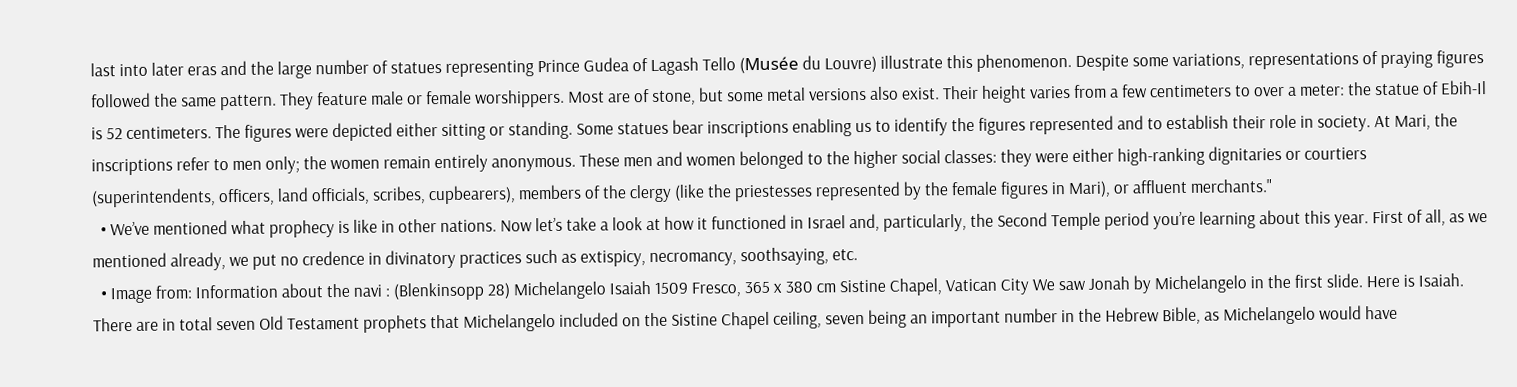last into later eras and the large number of statues representing Prince Gudea of Lagash Tello (Musée du Louvre) illustrate this phenomenon. Despite some variations, representations of praying figures followed the same pattern. They feature male or female worshippers. Most are of stone, but some metal versions also exist. Their height varies from a few centimeters to over a meter: the statue of Ebih-Il is 52 centimeters. The figures were depicted either sitting or standing. Some statues bear inscriptions enabling us to identify the figures represented and to establish their role in society. At Mari, the inscriptions refer to men only; the women remain entirely anonymous. These men and women belonged to the higher social classes: they were either high-ranking dignitaries or courtiers (superintendents, officers, land officials, scribes, cupbearers), members of the clergy (like the priestesses represented by the female figures in Mari), or affluent merchants."
  • We’ve mentioned what prophecy is like in other nations. Now let’s take a look at how it functioned in Israel and, particularly, the Second Temple period you’re learning about this year. First of all, as we mentioned already, we put no credence in divinatory practices such as extispicy, necromancy, soothsaying, etc.
  • Image from: Information about the navi : (Blenkinsopp 28) Michelangelo Isaiah 1509 Fresco, 365 x 380 cm Sistine Chapel, Vatican City We saw Jonah by Michelangelo in the first slide. Here is Isaiah. There are in total seven Old Testament prophets that Michelangelo included on the Sistine Chapel ceiling, seven being an important number in the Hebrew Bible, as Michelangelo would have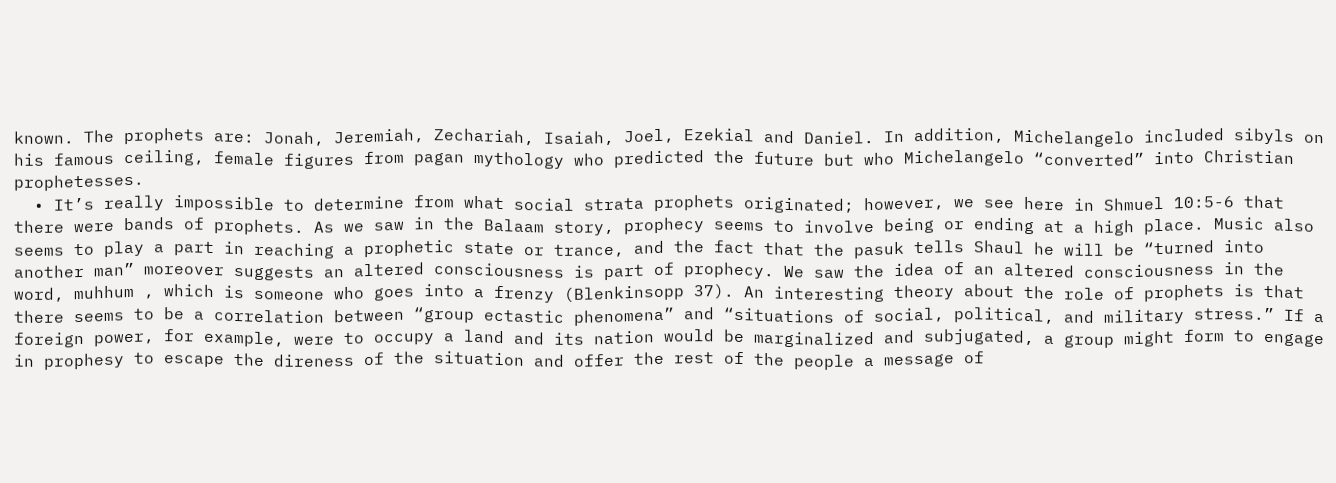known. The prophets are: Jonah, Jeremiah, Zechariah, Isaiah, Joel, Ezekial and Daniel. In addition, Michelangelo included sibyls on his famous ceiling, female figures from pagan mythology who predicted the future but who Michelangelo “converted” into Christian prophetesses.
  • It’s really impossible to determine from what social strata prophets originated; however, we see here in Shmuel 10:5-6 that there were bands of prophets. As we saw in the Balaam story, prophecy seems to involve being or ending at a high place. Music also seems to play a part in reaching a prophetic state or trance, and the fact that the pasuk tells Shaul he will be “turned into another man” moreover suggests an altered consciousness is part of prophecy. We saw the idea of an altered consciousness in the word, muhhum , which is someone who goes into a frenzy (Blenkinsopp 37). An interesting theory about the role of prophets is that there seems to be a correlation between “group ectastic phenomena” and “situations of social, political, and military stress.” If a foreign power, for example, were to occupy a land and its nation would be marginalized and subjugated, a group might form to engage in prophesy to escape the direness of the situation and offer the rest of the people a message of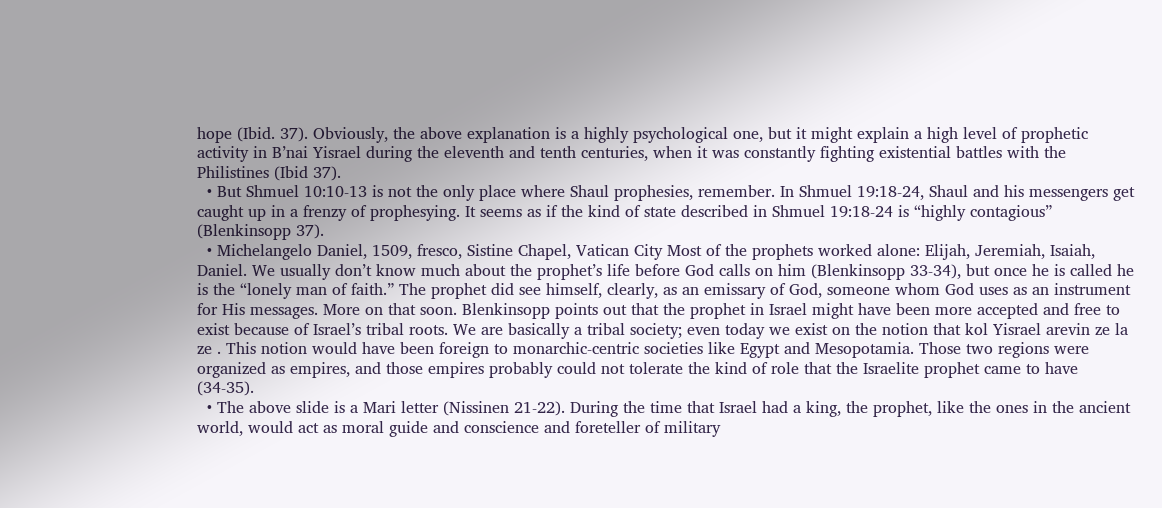hope (Ibid. 37). Obviously, the above explanation is a highly psychological one, but it might explain a high level of prophetic activity in B’nai Yisrael during the eleventh and tenth centuries, when it was constantly fighting existential battles with the Philistines (Ibid 37).
  • But Shmuel 10:10-13 is not the only place where Shaul prophesies, remember. In Shmuel 19:18-24, Shaul and his messengers get caught up in a frenzy of prophesying. It seems as if the kind of state described in Shmuel 19:18-24 is “highly contagious” (Blenkinsopp 37).
  • Michelangelo Daniel, 1509, fresco, Sistine Chapel, Vatican City Most of the prophets worked alone: Elijah, Jeremiah, Isaiah, Daniel. We usually don’t know much about the prophet’s life before God calls on him (Blenkinsopp 33-34), but once he is called he is the “lonely man of faith.” The prophet did see himself, clearly, as an emissary of God, someone whom God uses as an instrument for His messages. More on that soon. Blenkinsopp points out that the prophet in Israel might have been more accepted and free to exist because of Israel’s tribal roots. We are basically a tribal society; even today we exist on the notion that kol Yisrael arevin ze la ze . This notion would have been foreign to monarchic-centric societies like Egypt and Mesopotamia. Those two regions were organized as empires, and those empires probably could not tolerate the kind of role that the Israelite prophet came to have (34-35).
  • The above slide is a Mari letter (Nissinen 21-22). During the time that Israel had a king, the prophet, like the ones in the ancient world, would act as moral guide and conscience and foreteller of military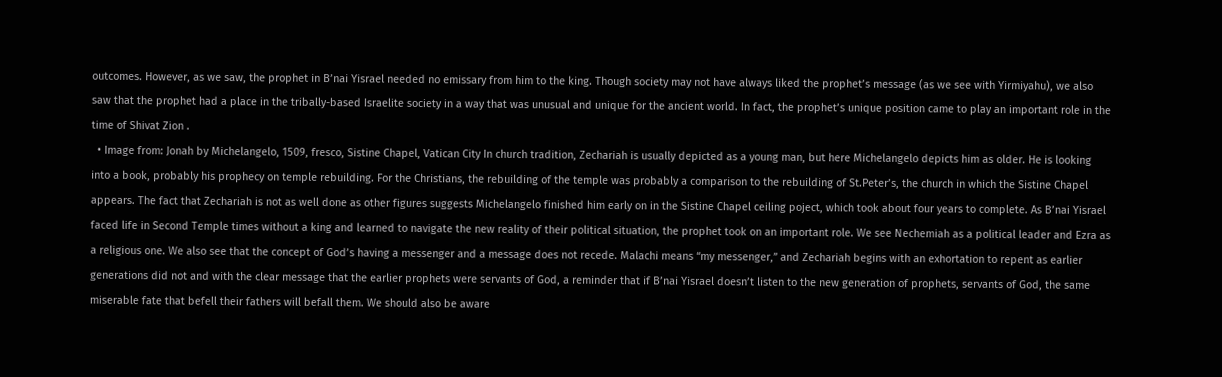outcomes. However, as we saw, the prophet in B’nai Yisrael needed no emissary from him to the king. Though society may not have always liked the prophet’s message (as we see with Yirmiyahu), we also saw that the prophet had a place in the tribally-based Israelite society in a way that was unusual and unique for the ancient world. In fact, the prophet’s unique position came to play an important role in the time of Shivat Zion .
  • Image from: Jonah by Michelangelo, 1509, fresco, Sistine Chapel, Vatican City In church tradition, Zechariah is usually depicted as a young man, but here Michelangelo depicts him as older. He is looking into a book, probably his prophecy on temple rebuilding. For the Christians, the rebuilding of the temple was probably a comparison to the rebuilding of St.Peter’s, the church in which the Sistine Chapel appears. The fact that Zechariah is not as well done as other figures suggests Michelangelo finished him early on in the Sistine Chapel ceiling poject, which took about four years to complete. As B’nai Yisrael faced life in Second Temple times without a king and learned to navigate the new reality of their political situation, the prophet took on an important role. We see Nechemiah as a political leader and Ezra as a religious one. We also see that the concept of God’s having a messenger and a message does not recede. Malachi means “my messenger,” and Zechariah begins with an exhortation to repent as earlier generations did not and with the clear message that the earlier prophets were servants of God, a reminder that if B’nai Yisrael doesn’t listen to the new generation of prophets, servants of God, the same miserable fate that befell their fathers will befall them. We should also be aware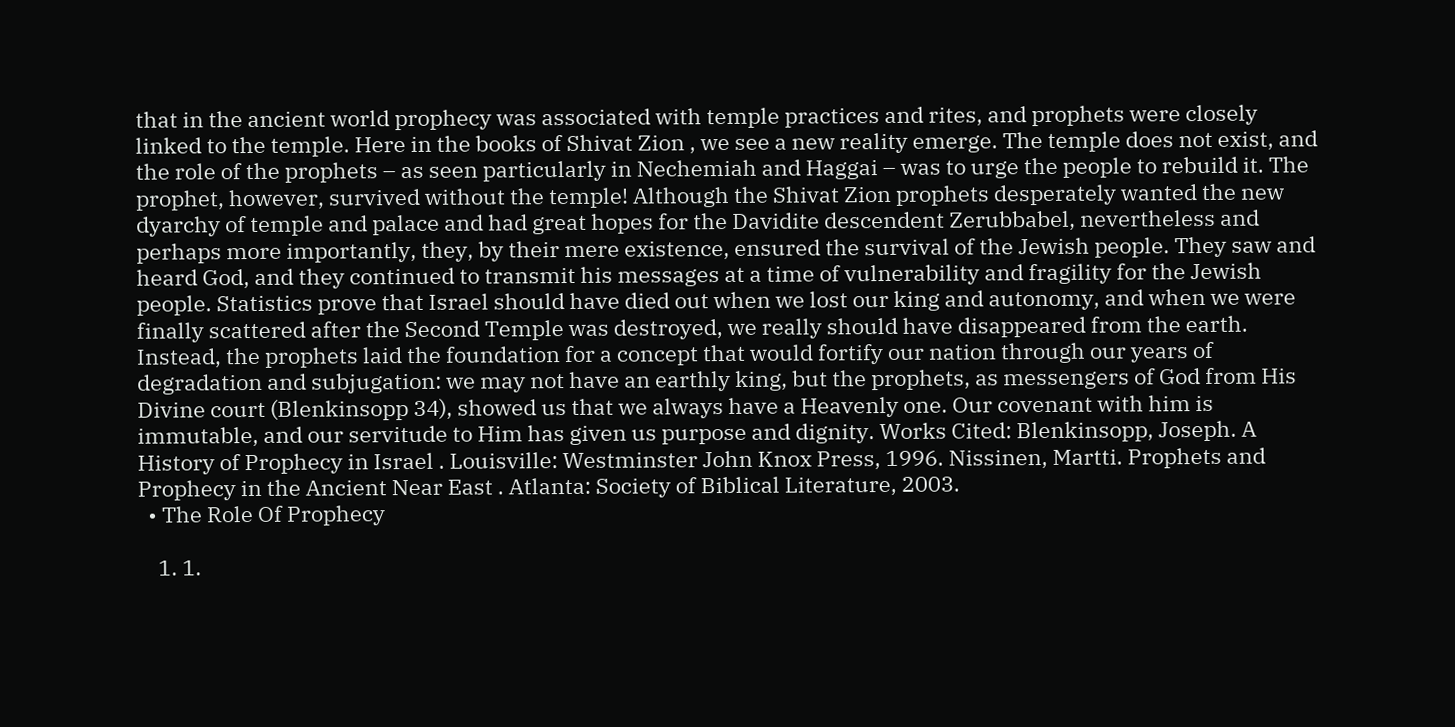that in the ancient world prophecy was associated with temple practices and rites, and prophets were closely linked to the temple. Here in the books of Shivat Zion , we see a new reality emerge. The temple does not exist, and the role of the prophets – as seen particularly in Nechemiah and Haggai – was to urge the people to rebuild it. The prophet, however, survived without the temple! Although the Shivat Zion prophets desperately wanted the new dyarchy of temple and palace and had great hopes for the Davidite descendent Zerubbabel, nevertheless and perhaps more importantly, they, by their mere existence, ensured the survival of the Jewish people. They saw and heard God, and they continued to transmit his messages at a time of vulnerability and fragility for the Jewish people. Statistics prove that Israel should have died out when we lost our king and autonomy, and when we were finally scattered after the Second Temple was destroyed, we really should have disappeared from the earth. Instead, the prophets laid the foundation for a concept that would fortify our nation through our years of degradation and subjugation: we may not have an earthly king, but the prophets, as messengers of God from His Divine court (Blenkinsopp 34), showed us that we always have a Heavenly one. Our covenant with him is immutable, and our servitude to Him has given us purpose and dignity. Works Cited: Blenkinsopp, Joseph. A History of Prophecy in Israel . Louisville: Westminster John Knox Press, 1996. Nissinen, Martti. Prophets and Prophecy in the Ancient Near East . Atlanta: Society of Biblical Literature, 2003.
  • The Role Of Prophecy

    1. 1.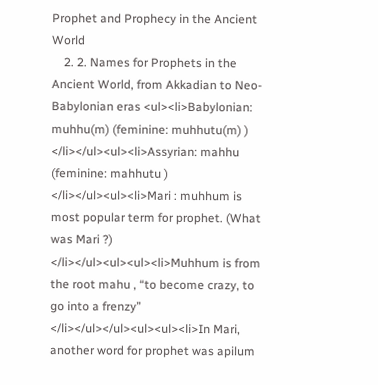Prophet and Prophecy in the Ancient World
    2. 2. Names for Prophets in the Ancient World, from Akkadian to Neo-Babylonian eras <ul><li>Babylonian: muhhu(m) (feminine: muhhutu(m) ) </li></ul><ul><li>Assyrian: mahhu (feminine: mahhutu ) </li></ul><ul><li>Mari : muhhum is most popular term for prophet. (What was Mari ?) </li></ul><ul><ul><li>Muhhum is from the root mahu , “to become crazy, to go into a frenzy” </li></ul></ul><ul><ul><li>In Mari, another word for prophet was apilum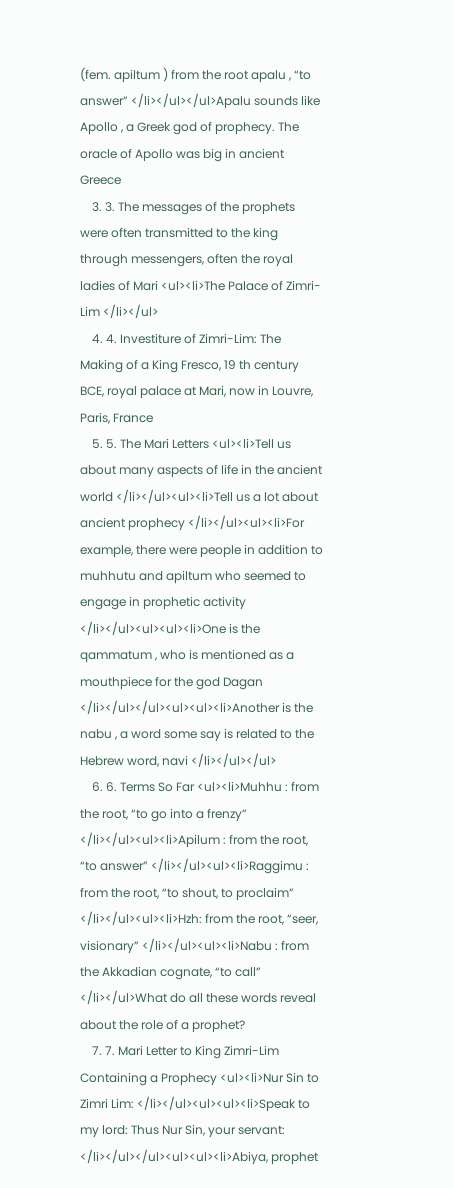(fem. apiltum ) from the root apalu , “to answer” </li></ul></ul>Apalu sounds like Apollo , a Greek god of prophecy. The oracle of Apollo was big in ancient Greece
    3. 3. The messages of the prophets were often transmitted to the king through messengers, often the royal ladies of Mari <ul><li>The Palace of Zimri-Lim </li></ul>
    4. 4. Investiture of Zimri-Lim: The Making of a King Fresco, 19 th century BCE, royal palace at Mari, now in Louvre, Paris, France
    5. 5. The Mari Letters <ul><li>Tell us about many aspects of life in the ancient world </li></ul><ul><li>Tell us a lot about ancient prophecy </li></ul><ul><li>For example, there were people in addition to muhhutu and apiltum who seemed to engage in prophetic activity </li></ul><ul><ul><li>One is the qammatum , who is mentioned as a mouthpiece for the god Dagan </li></ul></ul><ul><ul><li>Another is the nabu , a word some say is related to the Hebrew word, navi </li></ul></ul>
    6. 6. Terms So Far <ul><li>Muhhu : from the root, “to go into a frenzy” </li></ul><ul><li>Apilum : from the root, “to answer” </li></ul><ul><li>Raggimu : from the root, “to shout, to proclaim” </li></ul><ul><li>Hzh: from the root, “seer, visionary” </li></ul><ul><li>Nabu : from the Akkadian cognate, “to call” </li></ul>What do all these words reveal about the role of a prophet?
    7. 7. Mari Letter to King Zimri-Lim Containing a Prophecy <ul><li>Nur Sin to Zimri Lim: </li></ul><ul><ul><li>Speak to my lord: Thus Nur Sin, your servant: </li></ul></ul><ul><ul><li>Abiya, prophet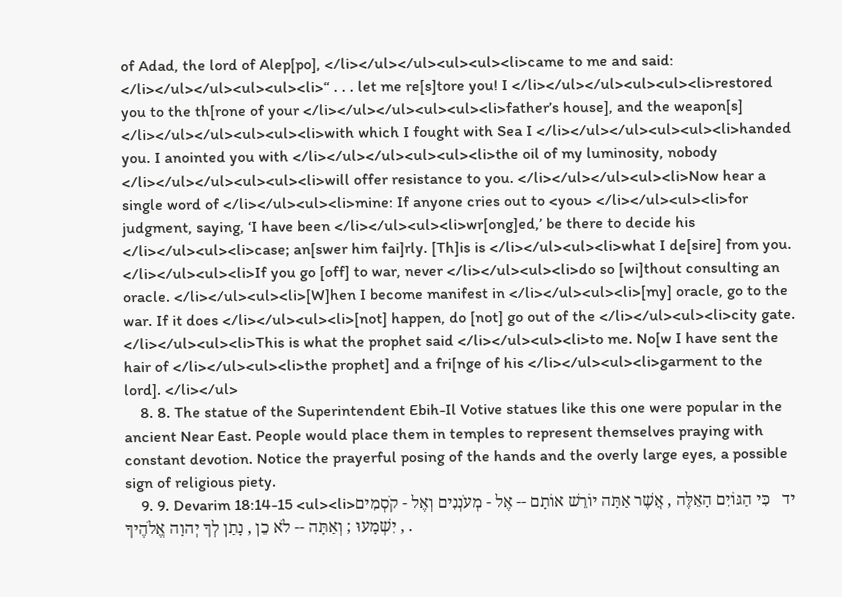of Adad, the lord of Alep[po], </li></ul></ul><ul><ul><li>came to me and said: </li></ul></ul><ul><ul><li>“ . . . let me re[s]tore you! I </li></ul></ul><ul><ul><li>restored you to the th[rone of your </li></ul></ul><ul><ul><li>father’s house], and the weapon[s] </li></ul></ul><ul><ul><li>with which I fought with Sea I </li></ul></ul><ul><ul><li>handed you. I anointed you with </li></ul></ul><ul><ul><li>the oil of my luminosity, nobody </li></ul></ul><ul><ul><li>will offer resistance to you. </li></ul></ul><ul><li>Now hear a single word of </li></ul><ul><li>mine: If anyone cries out to <you> </li></ul><ul><li>for judgment, saying, ‘I have been </li></ul><ul><li>wr[ong]ed,’ be there to decide his </li></ul><ul><li>case; an[swer him fai]rly. [Th]is is </li></ul><ul><li>what I de[sire] from you. </li></ul><ul><li>If you go [off] to war, never </li></ul><ul><li>do so [wi]thout consulting an oracle. </li></ul><ul><li>[W]hen I become manifest in </li></ul><ul><li>[my] oracle, go to the war. If it does </li></ul><ul><li>[not] happen, do [not] go out of the </li></ul><ul><li>city gate. </li></ul><ul><li>This is what the prophet said </li></ul><ul><li>to me. No[w I have sent the hair of </li></ul><ul><li>the prophet] and a fri[nge of his </li></ul><ul><li>garment to the lord]. </li></ul>
    8. 8. The statue of the Superintendent Ebih-Il Votive statues like this one were popular in the ancient Near East. People would place them in temples to represent themselves praying with constant devotion. Notice the prayerful posing of the hands and the overly large eyes, a possible sign of religious piety.
    9. 9. Devarim 18:14-15 <ul><li>יד   כִּי הַגּוֹיִם הָאֵלֶּה , אֲשֶׁר אַתָּה יוֹרֵשׁ אוֹתָם -- אֶל - מְעֹנְנִים וְאֶל - קֹסְמִים , יִשְׁמָעוּ ; וְאַתָּה -- לֹא כֵן , נָתַן לְךָ יְהוָה אֱלֹהֶיךָ .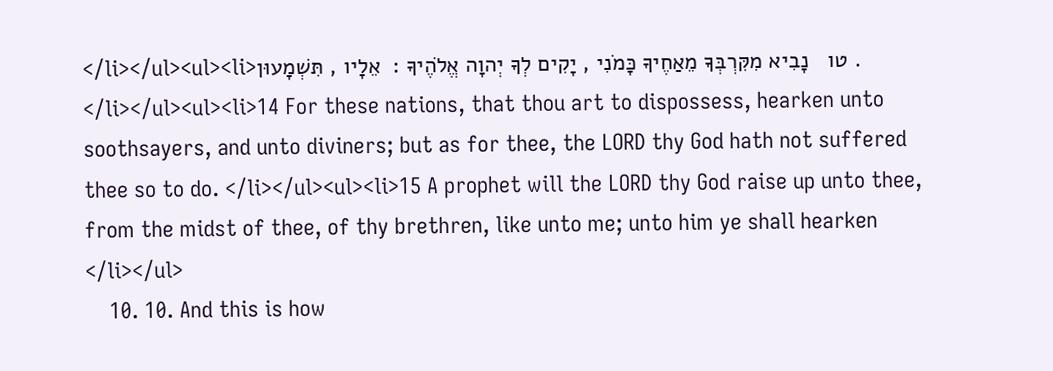</li></ul><ul><li>טו   נָבִיא מִקִּרְבְּךָ מֵאַחֶיךָ כָּמֹנִי , יָקִים לְךָ יְהוָה אֱלֹהֶיךָ :  אֵלָיו , תִּשְׁמָעוּן . </li></ul><ul><li>14 For these nations, that thou art to dispossess, hearken unto soothsayers, and unto diviners; but as for thee, the LORD thy God hath not suffered thee so to do. </li></ul><ul><li>15 A prophet will the LORD thy God raise up unto thee, from the midst of thee, of thy brethren, like unto me; unto him ye shall hearken </li></ul>
    10. 10. And this is how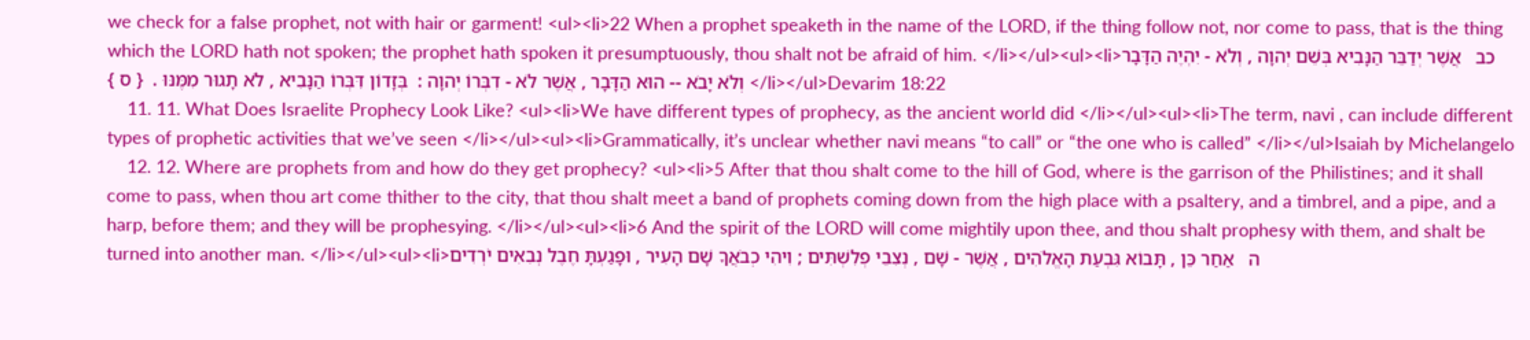we check for a false prophet, not with hair or garment! <ul><li>22 When a prophet speaketh in the name of the LORD, if the thing follow not, nor come to pass, that is the thing which the LORD hath not spoken; the prophet hath spoken it presumptuously, thou shalt not be afraid of him. </li></ul><ul><li>כב   אֲשֶׁר יְדַבֵּר הַנָּבִיא בְּשֵׁם יְהוָה , וְלֹא - יִהְיֶה הַדָּבָר וְלֹא יָבֹא -- הוּא הַדָּבָר , אֲשֶׁר לֹא - דִבְּרוֹ יְהוָה :  בְּזָדוֹן דִּבְּרוֹ הַנָּבִיא , לֹא תָגוּר מִמֶּנּוּ .  { ס } </li></ul>Devarim 18:22
    11. 11. What Does Israelite Prophecy Look Like? <ul><li>We have different types of prophecy, as the ancient world did </li></ul><ul><li>The term, navi , can include different types of prophetic activities that we’ve seen </li></ul><ul><li>Grammatically, it’s unclear whether navi means “to call” or “the one who is called” </li></ul>Isaiah by Michelangelo
    12. 12. Where are prophets from and how do they get prophecy? <ul><li>5 After that thou shalt come to the hill of God, where is the garrison of the Philistines; and it shall come to pass, when thou art come thither to the city, that thou shalt meet a band of prophets coming down from the high place with a psaltery, and a timbrel, and a pipe, and a harp, before them; and they will be prophesying. </li></ul><ul><li>6 And the spirit of the LORD will come mightily upon thee, and thou shalt prophesy with them, and shalt be turned into another man. </li></ul><ul><li>ה   אַחַר כֵּן , תָּבוֹא גִּבְעַת הָאֱלֹהִים , אֲשֶׁר - שָׁם , נְצִבֵי פְלִשְׁתִּים ; וִיהִי כְבֹאֲךָ שָׁם הָעִיר , וּפָגַעְתָּ חֶבֶל נְבִאִים יֹרְדִים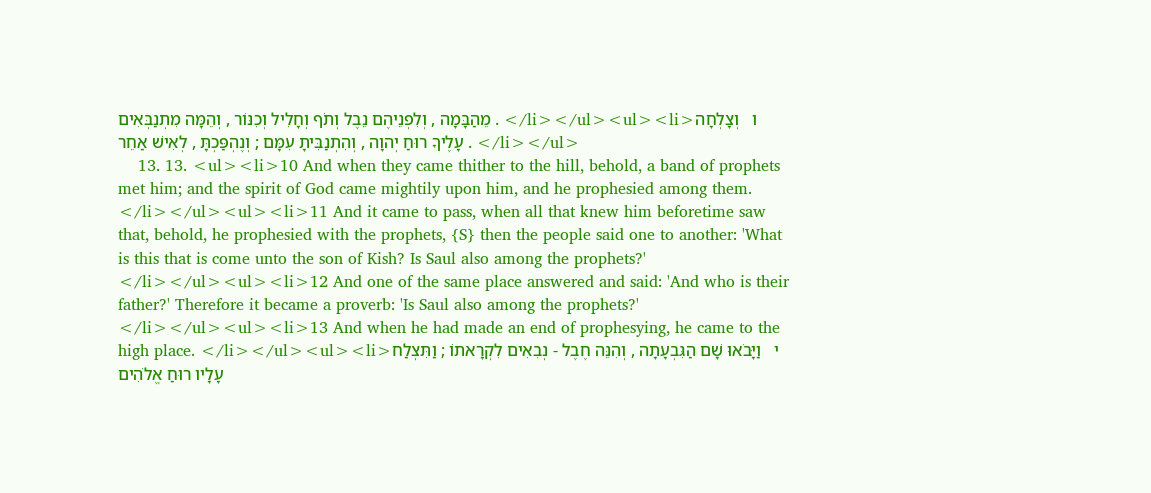מֵהַבָּמָה , וְלִפְנֵיהֶם נֵבֶל וְתֹף וְחָלִיל וְכִנּוֹר , וְהֵמָּה מִתְנַבְּאִים . </li></ul><ul><li>ו   וְצָלְחָה עָלֶיךָ רוּחַ יְהוָה , וְהִתְנַבִּיתָ עִמָּם ; וְנֶהְפַּכְתָּ , לְאִישׁ אַחֵר . </li></ul>
    13. 13. <ul><li>10 And when they came thither to the hill, behold, a band of prophets met him; and the spirit of God came mightily upon him, and he prophesied among them. </li></ul><ul><li>11 And it came to pass, when all that knew him beforetime saw that, behold, he prophesied with the prophets, {S} then the people said one to another: 'What is this that is come unto the son of Kish? Is Saul also among the prophets?' </li></ul><ul><li>12 And one of the same place answered and said: 'And who is their father?' Therefore it became a proverb: 'Is Saul also among the prophets?' </li></ul><ul><li>13 And when he had made an end of prophesying, he came to the high place. </li></ul><ul><li>י   וַיָּבֹאוּ שָׁם הַגִּבְעָתָה , וְהִנֵּה חֶבֶל - נְבִאִים לִקְרָאתוֹ ; וַתִּצְלַח עָלָיו רוּחַ אֱלֹהִים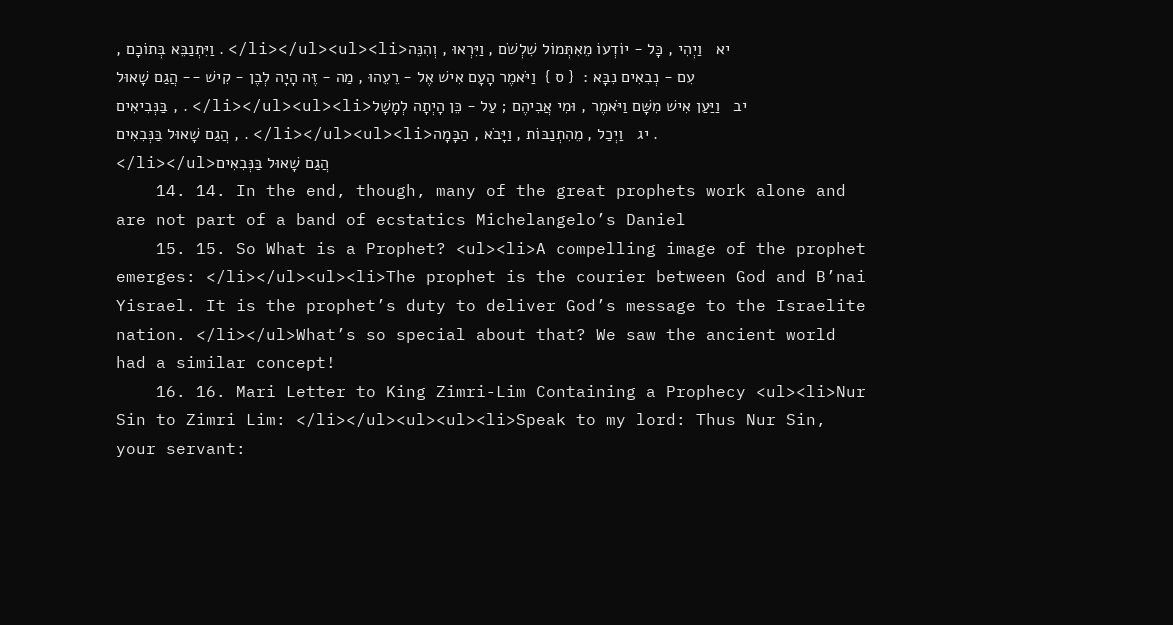, וַיִּתְנַבֵּא בְּתוֹכָם . </li></ul><ul><li>יא   וַיְהִי , כָּל - יוֹדְעוֹ מֵאִתְּמוֹל שִׁלְשֹׁם , וַיִּרְאוּ , וְהִנֵּה עִם - נְבִאִים נִבָּא :  { ס }  וַיֹּאמֶר הָעָם אִישׁ אֶל - רֵעֵהוּ , מַה - זֶּה הָיָה לְבֶן - קִישׁ -- הֲגַם שָׁאוּל , בַּנְּבִיאִים . </li></ul><ul><li>יב   וַיַּעַן אִישׁ מִשָּׁם וַיֹּאמֶר , וּמִי אֲבִיהֶם ; עַל - כֵּן הָיְתָה לְמָשָׁל , הֲגַם שָׁאוּל בַּנְּבִאִים . </li></ul><ul><li>יג   וַיְכַל , מֵהִתְנַבּוֹת , וַיָּבֹא , הַבָּמָה . </li></ul>הֲגַם שָׁאוּל בַּנְּבִאִים
    14. 14. In the end, though, many of the great prophets work alone and are not part of a band of ecstatics Michelangelo’s Daniel
    15. 15. So What is a Prophet? <ul><li>A compelling image of the prophet emerges: </li></ul><ul><li>The prophet is the courier between God and B’nai Yisrael. It is the prophet’s duty to deliver God’s message to the Israelite nation. </li></ul>What’s so special about that? We saw the ancient world had a similar concept!
    16. 16. Mari Letter to King Zimri-Lim Containing a Prophecy <ul><li>Nur Sin to Zimri Lim: </li></ul><ul><ul><li>Speak to my lord: Thus Nur Sin, your servant: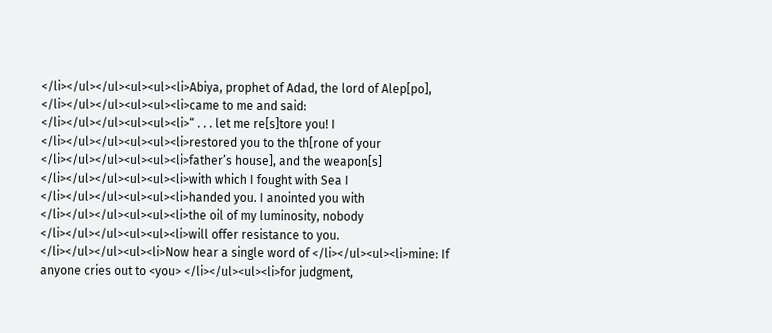</li></ul></ul><ul><ul><li>Abiya, prophet of Adad, the lord of Alep[po], </li></ul></ul><ul><ul><li>came to me and said: </li></ul></ul><ul><ul><li>“ . . . let me re[s]tore you! I </li></ul></ul><ul><ul><li>restored you to the th[rone of your </li></ul></ul><ul><ul><li>father’s house], and the weapon[s] </li></ul></ul><ul><ul><li>with which I fought with Sea I </li></ul></ul><ul><ul><li>handed you. I anointed you with </li></ul></ul><ul><ul><li>the oil of my luminosity, nobody </li></ul></ul><ul><ul><li>will offer resistance to you. </li></ul></ul><ul><li>Now hear a single word of </li></ul><ul><li>mine: If anyone cries out to <you> </li></ul><ul><li>for judgment,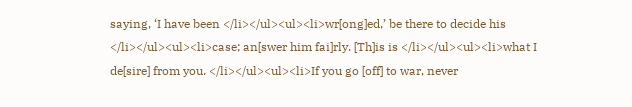saying, ‘I have been </li></ul><ul><li>wr[ong]ed,’ be there to decide his </li></ul><ul><li>case; an[swer him fai]rly. [Th]is is </li></ul><ul><li>what I de[sire] from you. </li></ul><ul><li>If you go [off] to war, never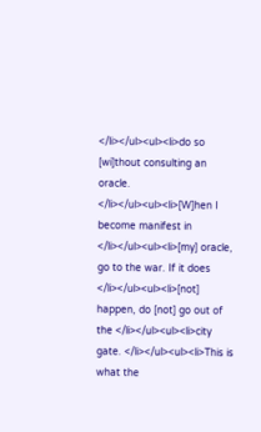</li></ul><ul><li>do so [wi]thout consulting an oracle. </li></ul><ul><li>[W]hen I become manifest in </li></ul><ul><li>[my] oracle, go to the war. If it does </li></ul><ul><li>[not] happen, do [not] go out of the </li></ul><ul><li>city gate. </li></ul><ul><li>This is what the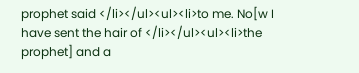prophet said </li></ul><ul><li>to me. No[w I have sent the hair of </li></ul><ul><li>the prophet] and a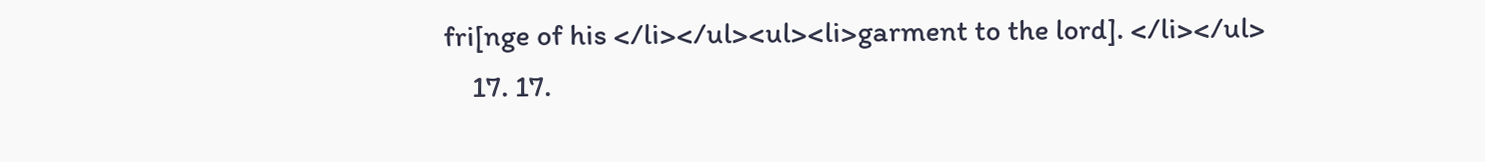fri[nge of his </li></ul><ul><li>garment to the lord]. </li></ul>
    17. 17.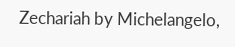Zechariah by Michelangelo,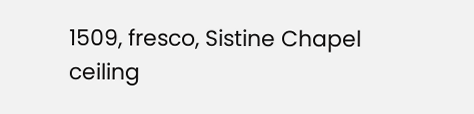1509, fresco, Sistine Chapel ceiling